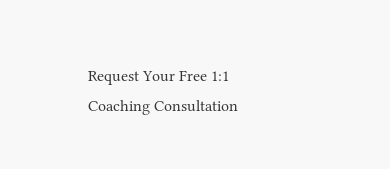Request Your Free 1:1 Coaching Consultation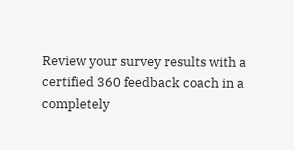Review your survey results with a certified 360 feedback coach in a completely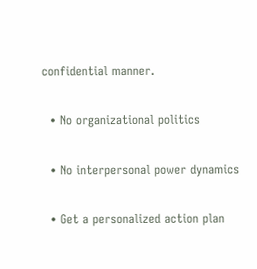confidential manner.

  • No organizational politics

  • No interpersonal power dynamics

  • Get a personalized action plan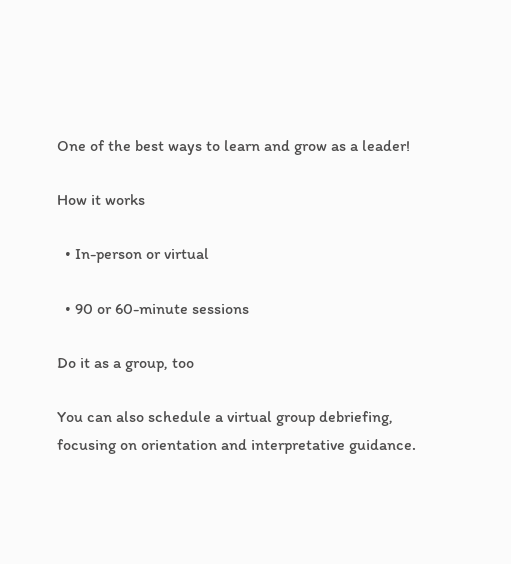One of the best ways to learn and grow as a leader!

How it works

  • In-person or virtual

  • 90 or 60-minute sessions

Do it as a group, too

You can also schedule a virtual group debriefing, focusing on orientation and interpretative guidance.